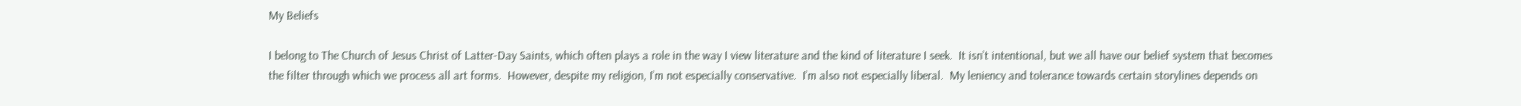My Beliefs

I belong to The Church of Jesus Christ of Latter-Day Saints, which often plays a role in the way I view literature and the kind of literature I seek.  It isn’t intentional, but we all have our belief system that becomes the filter through which we process all art forms.  However, despite my religion, I’m not especially conservative.  I’m also not especially liberal.  My leniency and tolerance towards certain storylines depends on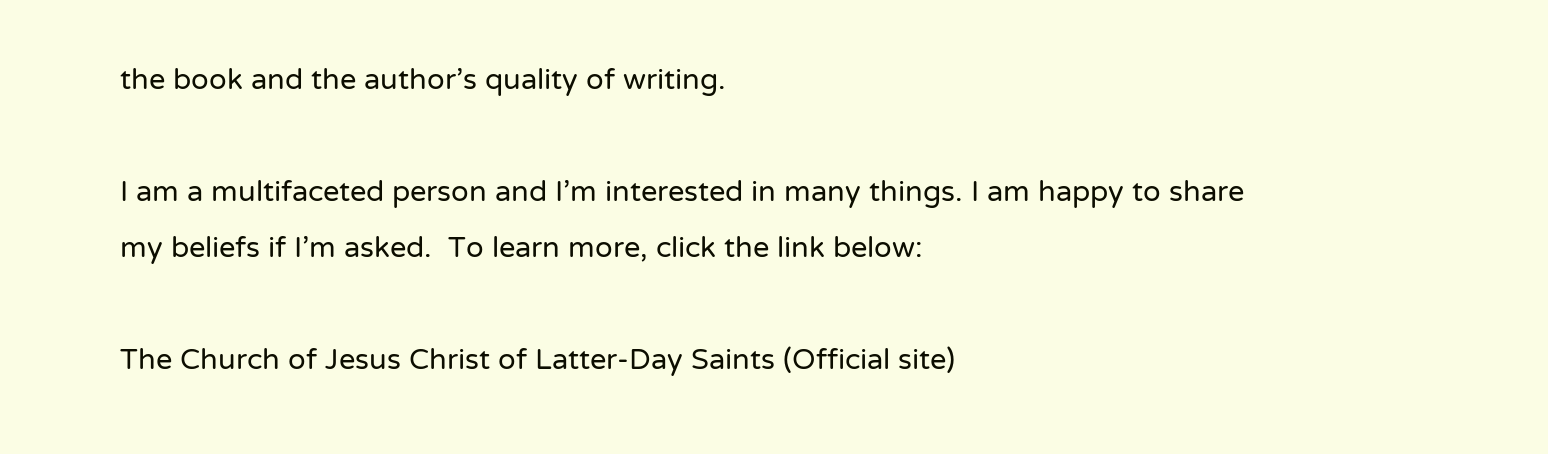the book and the author’s quality of writing.

I am a multifaceted person and I’m interested in many things. I am happy to share my beliefs if I’m asked.  To learn more, click the link below:

The Church of Jesus Christ of Latter-Day Saints (Official site)